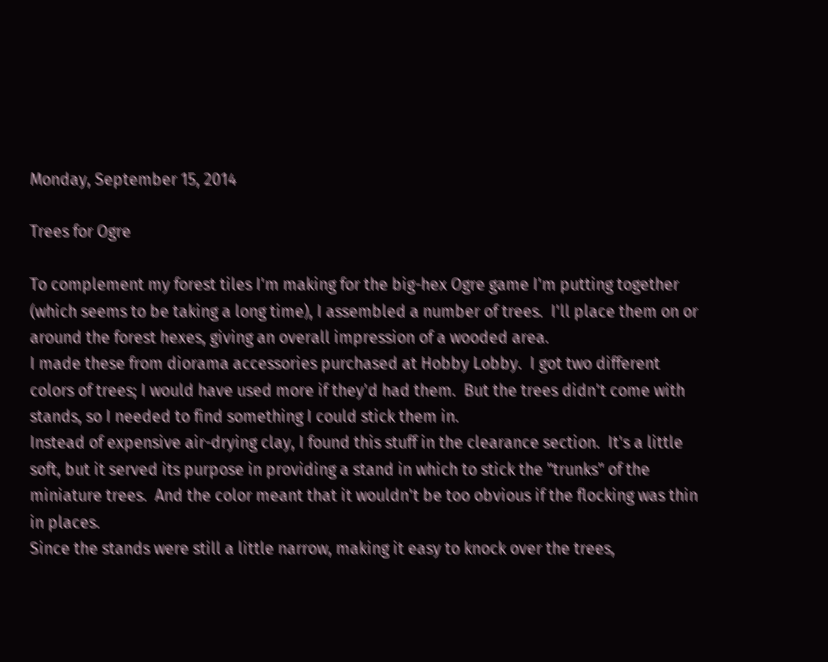Monday, September 15, 2014

Trees for Ogre

To complement my forest tiles I'm making for the big-hex Ogre game I'm putting together (which seems to be taking a long time), I assembled a number of trees.  I'll place them on or around the forest hexes, giving an overall impression of a wooded area.
I made these from diorama accessories purchased at Hobby Lobby.  I got two different colors of trees; I would have used more if they'd had them.  But the trees didn't come with stands, so I needed to find something I could stick them in.
Instead of expensive air-drying clay, I found this stuff in the clearance section.  It's a little soft, but it served its purpose in providing a stand in which to stick the "trunks" of the miniature trees.  And the color meant that it wouldn't be too obvious if the flocking was thin in places.
Since the stands were still a little narrow, making it easy to knock over the trees,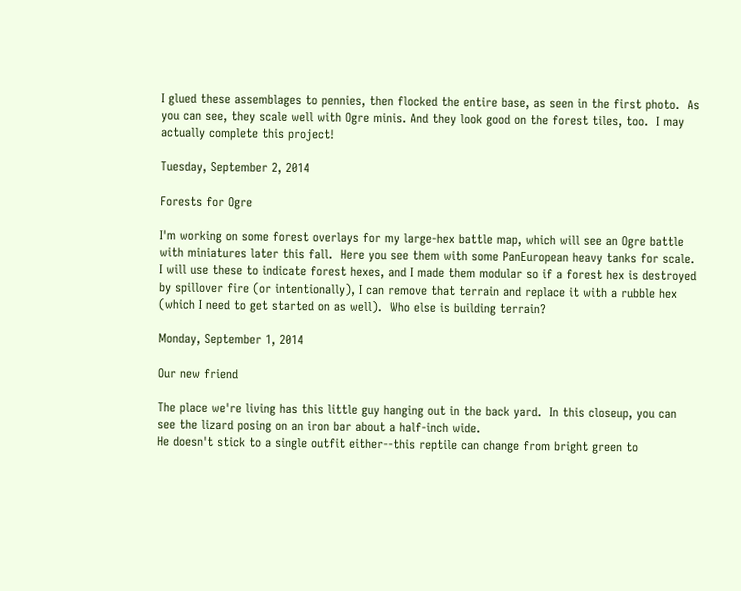I glued these assemblages to pennies, then flocked the entire base, as seen in the first photo.  As you can see, they scale well with Ogre minis. And they look good on the forest tiles, too.  I may actually complete this project!

Tuesday, September 2, 2014

Forests for Ogre

I'm working on some forest overlays for my large-hex battle map, which will see an Ogre battle with miniatures later this fall.  Here you see them with some PanEuropean heavy tanks for scale.  I will use these to indicate forest hexes, and I made them modular so if a forest hex is destroyed by spillover fire (or intentionally), I can remove that terrain and replace it with a rubble hex (which I need to get started on as well).  Who else is building terrain?

Monday, September 1, 2014

Our new friend

The place we're living has this little guy hanging out in the back yard.  In this closeup, you can see the lizard posing on an iron bar about a half-inch wide.
He doesn't stick to a single outfit either--this reptile can change from bright green to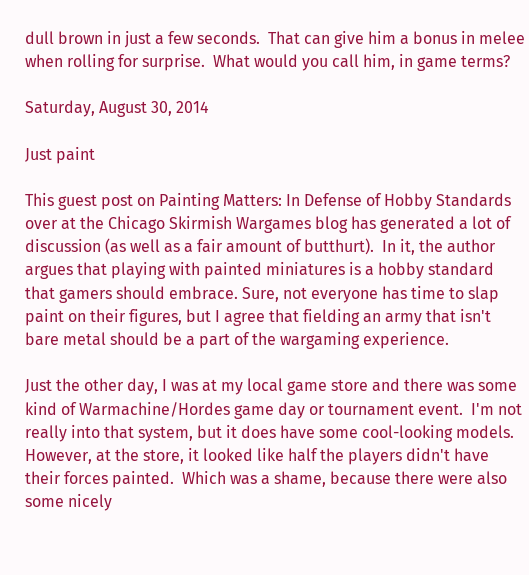dull brown in just a few seconds.  That can give him a bonus in melee when rolling for surprise.  What would you call him, in game terms?

Saturday, August 30, 2014

Just paint

This guest post on Painting Matters: In Defense of Hobby Standards over at the Chicago Skirmish Wargames blog has generated a lot of discussion (as well as a fair amount of butthurt).  In it, the author argues that playing with painted miniatures is a hobby standard that gamers should embrace. Sure, not everyone has time to slap paint on their figures, but I agree that fielding an army that isn't  bare metal should be a part of the wargaming experience.

Just the other day, I was at my local game store and there was some kind of Warmachine/Hordes game day or tournament event.  I'm not really into that system, but it does have some cool-looking models.  However, at the store, it looked like half the players didn't have their forces painted.  Which was a shame, because there were also some nicely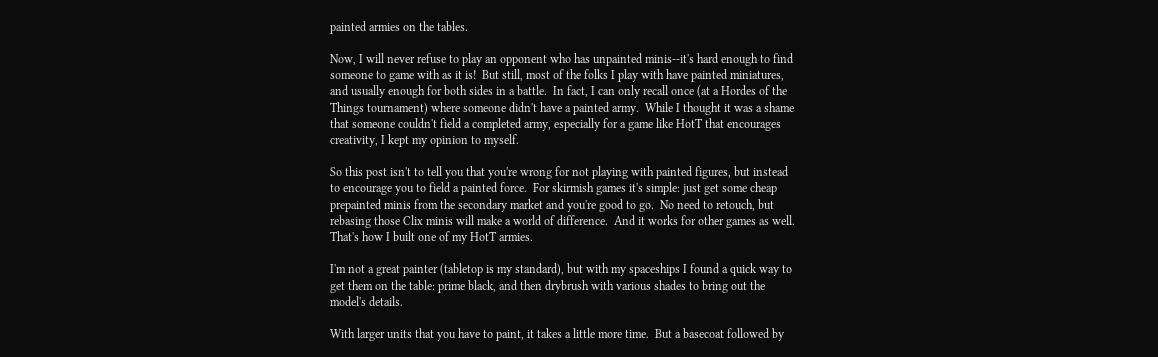painted armies on the tables.

Now, I will never refuse to play an opponent who has unpainted minis--it's hard enough to find someone to game with as it is!  But still, most of the folks I play with have painted miniatures, and usually enough for both sides in a battle.  In fact, I can only recall once (at a Hordes of the Things tournament) where someone didn't have a painted army.  While I thought it was a shame that someone couldn't field a completed army, especially for a game like HotT that encourages creativity, I kept my opinion to myself.

So this post isn't to tell you that you're wrong for not playing with painted figures, but instead to encourage you to field a painted force.  For skirmish games it's simple: just get some cheap prepainted minis from the secondary market and you're good to go.  No need to retouch, but rebasing those Clix minis will make a world of difference.  And it works for other games as well.  That's how I built one of my HotT armies.

I'm not a great painter (tabletop is my standard), but with my spaceships I found a quick way to get them on the table: prime black, and then drybrush with various shades to bring out the model's details.

With larger units that you have to paint, it takes a little more time.  But a basecoat followed by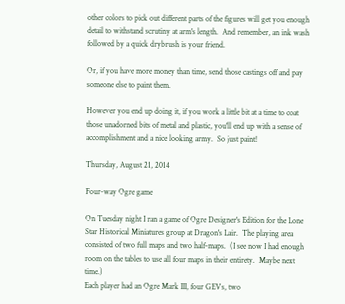other colors to pick out different parts of the figures will get you enough detail to withstand scrutiny at arm's length.  And remember, an ink wash followed by a quick drybrush is your friend.

Or, if you have more money than time, send those castings off and pay someone else to paint them.

However you end up doing it, if you work a little bit at a time to coat those unadorned bits of metal and plastic, you'll end up with a sense of accomplishment and a nice looking army.  So just paint!

Thursday, August 21, 2014

Four-way Ogre game

On Tuesday night I ran a game of Ogre Designer's Edition for the Lone Star Historical Miniatures group at Dragon's Lair.  The playing area consisted of two full maps and two half-maps.  (I see now I had enough room on the tables to use all four maps in their entirety.  Maybe next time.)
Each player had an Ogre Mark III, four GEVs, two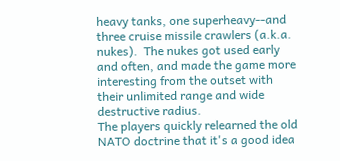heavy tanks, one superheavy--and three cruise missile crawlers (a.k.a. nukes).  The nukes got used early and often, and made the game more interesting from the outset with their unlimited range and wide destructive radius.
The players quickly relearned the old NATO doctrine that it's a good idea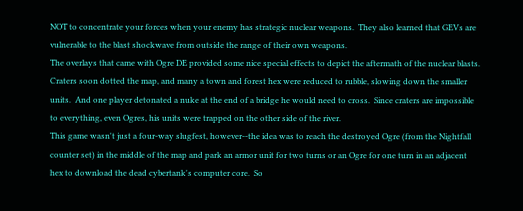NOT to concentrate your forces when your enemy has strategic nuclear weapons.  They also learned that GEVs are vulnerable to the blast shockwave from outside the range of their own weapons.
The overlays that came with Ogre DE provided some nice special effects to depict the aftermath of the nuclear blasts.  Craters soon dotted the map, and many a town and forest hex were reduced to rubble, slowing down the smaller units.  And one player detonated a nuke at the end of a bridge he would need to cross.  Since craters are impossible to everything, even Ogres, his units were trapped on the other side of the river.
This game wasn't just a four-way slugfest, however--the idea was to reach the destroyed Ogre (from the Nightfall counter set) in the middle of the map and park an armor unit for two turns or an Ogre for one turn in an adjacent hex to download the dead cybertank's computer core.  So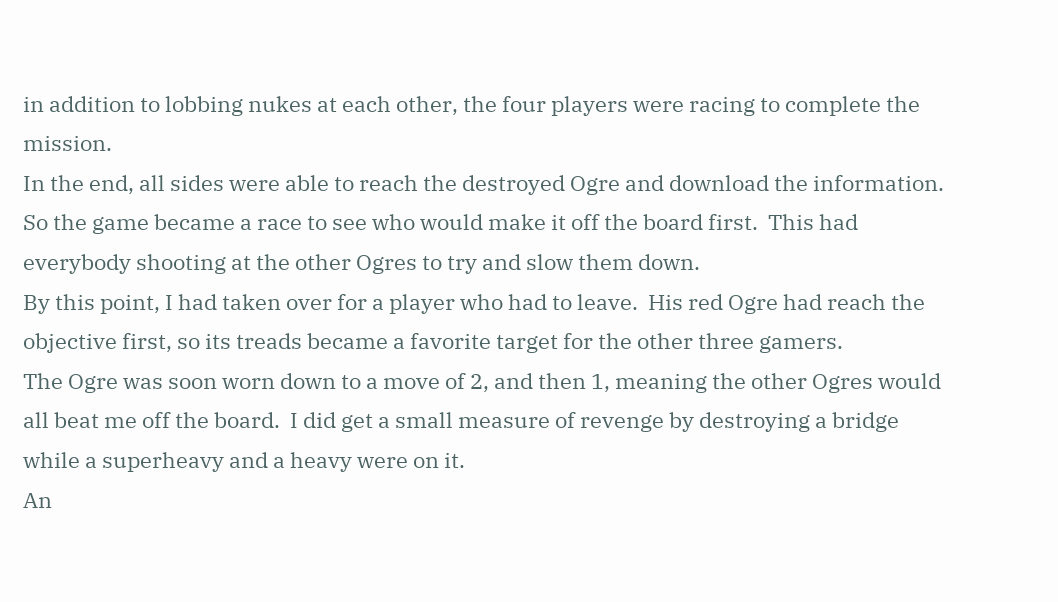in addition to lobbing nukes at each other, the four players were racing to complete the mission.
In the end, all sides were able to reach the destroyed Ogre and download the information.  So the game became a race to see who would make it off the board first.  This had everybody shooting at the other Ogres to try and slow them down.
By this point, I had taken over for a player who had to leave.  His red Ogre had reach the objective first, so its treads became a favorite target for the other three gamers.
The Ogre was soon worn down to a move of 2, and then 1, meaning the other Ogres would all beat me off the board.  I did get a small measure of revenge by destroying a bridge while a superheavy and a heavy were on it.
An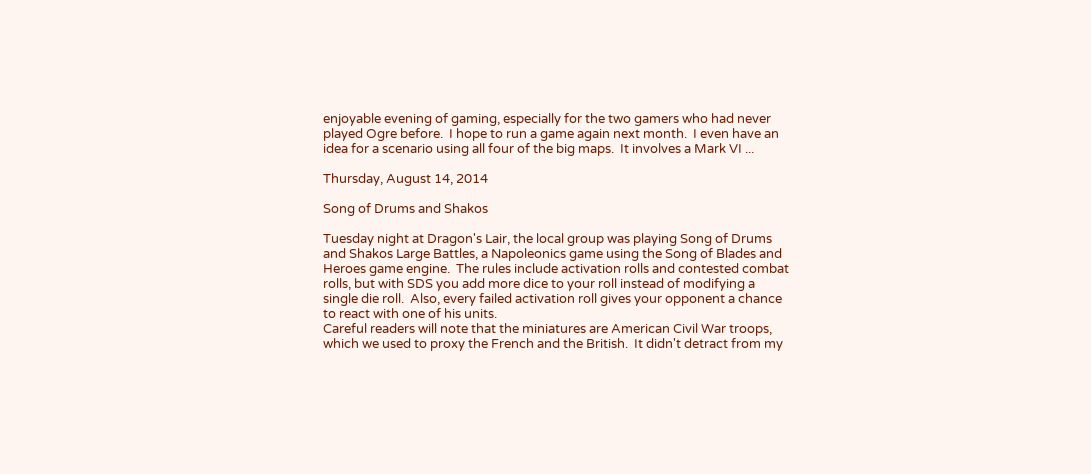enjoyable evening of gaming, especially for the two gamers who had never played Ogre before.  I hope to run a game again next month.  I even have an idea for a scenario using all four of the big maps.  It involves a Mark VI ...

Thursday, August 14, 2014

Song of Drums and Shakos

Tuesday night at Dragon's Lair, the local group was playing Song of Drums and Shakos Large Battles, a Napoleonics game using the Song of Blades and Heroes game engine.  The rules include activation rolls and contested combat rolls, but with SDS you add more dice to your roll instead of modifying a single die roll.  Also, every failed activation roll gives your opponent a chance to react with one of his units.
Careful readers will note that the miniatures are American Civil War troops, which we used to proxy the French and the British.  It didn't detract from my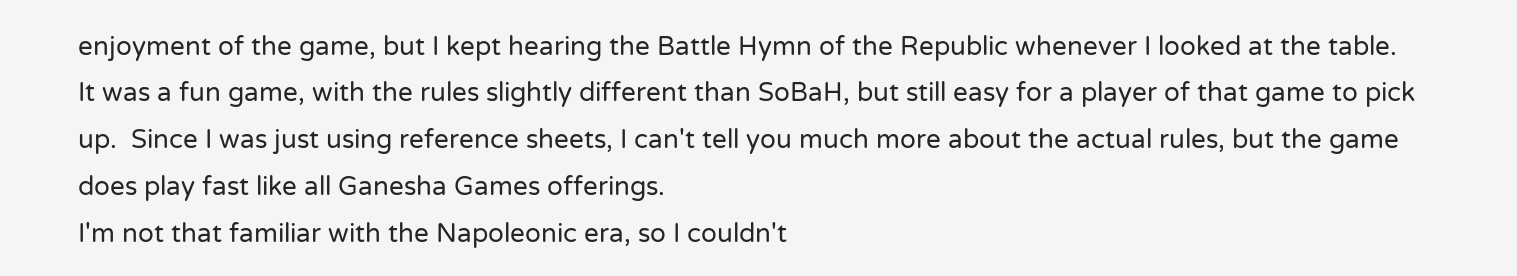enjoyment of the game, but I kept hearing the Battle Hymn of the Republic whenever I looked at the table.
It was a fun game, with the rules slightly different than SoBaH, but still easy for a player of that game to pick up.  Since I was just using reference sheets, I can't tell you much more about the actual rules, but the game does play fast like all Ganesha Games offerings.
I'm not that familiar with the Napoleonic era, so I couldn't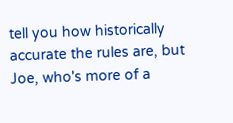tell you how historically accurate the rules are, but Joe, who's more of a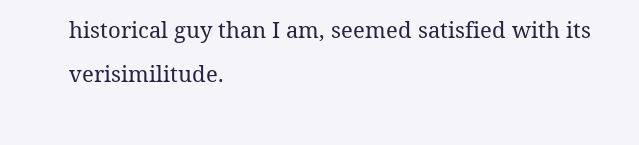historical guy than I am, seemed satisfied with its verisimilitude.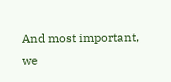And most important, we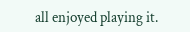all enjoyed playing it.